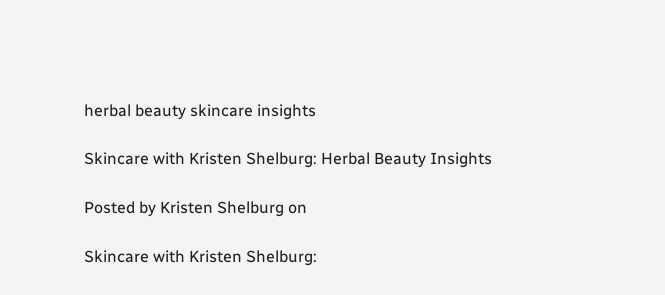herbal beauty skincare insights

Skincare with Kristen Shelburg: Herbal Beauty Insights

Posted by Kristen Shelburg on

Skincare with Kristen Shelburg: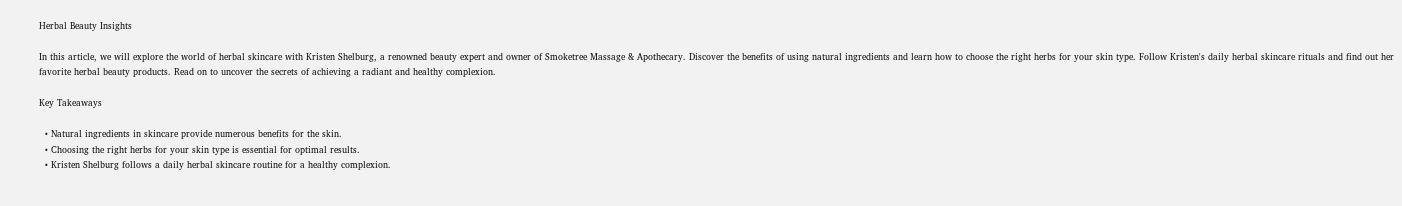Herbal Beauty Insights

In this article, we will explore the world of herbal skincare with Kristen Shelburg, a renowned beauty expert and owner of Smoketree Massage & Apothecary. Discover the benefits of using natural ingredients and learn how to choose the right herbs for your skin type. Follow Kristen's daily herbal skincare rituals and find out her favorite herbal beauty products. Read on to uncover the secrets of achieving a radiant and healthy complexion.

Key Takeaways

  • Natural ingredients in skincare provide numerous benefits for the skin.
  • Choosing the right herbs for your skin type is essential for optimal results.
  • Kristen Shelburg follows a daily herbal skincare routine for a healthy complexion.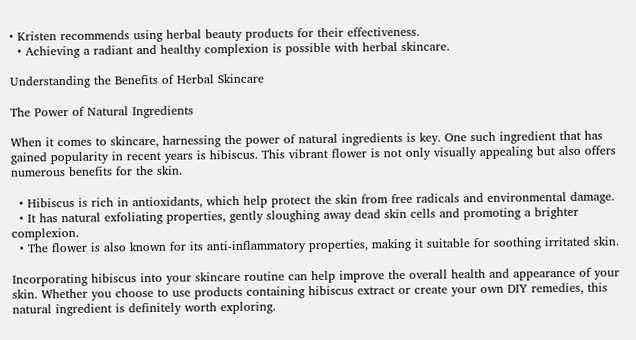• Kristen recommends using herbal beauty products for their effectiveness.
  • Achieving a radiant and healthy complexion is possible with herbal skincare.

Understanding the Benefits of Herbal Skincare

The Power of Natural Ingredients

When it comes to skincare, harnessing the power of natural ingredients is key. One such ingredient that has gained popularity in recent years is hibiscus. This vibrant flower is not only visually appealing but also offers numerous benefits for the skin.

  • Hibiscus is rich in antioxidants, which help protect the skin from free radicals and environmental damage.
  • It has natural exfoliating properties, gently sloughing away dead skin cells and promoting a brighter complexion.
  • The flower is also known for its anti-inflammatory properties, making it suitable for soothing irritated skin.

Incorporating hibiscus into your skincare routine can help improve the overall health and appearance of your skin. Whether you choose to use products containing hibiscus extract or create your own DIY remedies, this natural ingredient is definitely worth exploring.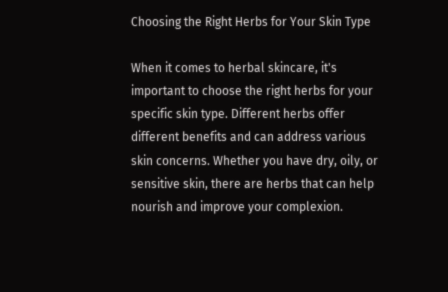Choosing the Right Herbs for Your Skin Type

When it comes to herbal skincare, it's important to choose the right herbs for your specific skin type. Different herbs offer different benefits and can address various skin concerns. Whether you have dry, oily, or sensitive skin, there are herbs that can help nourish and improve your complexion.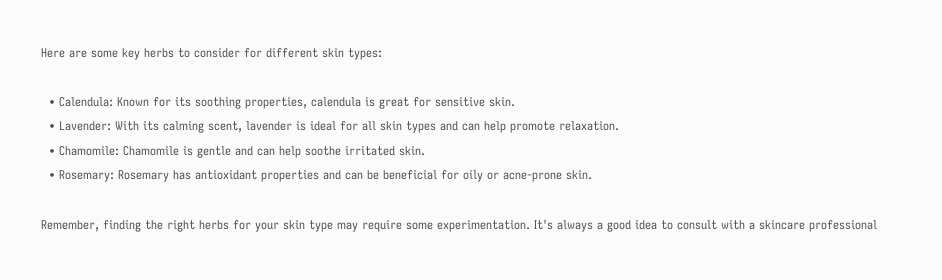Here are some key herbs to consider for different skin types:

  • Calendula: Known for its soothing properties, calendula is great for sensitive skin.
  • Lavender: With its calming scent, lavender is ideal for all skin types and can help promote relaxation.
  • Chamomile: Chamomile is gentle and can help soothe irritated skin.
  • Rosemary: Rosemary has antioxidant properties and can be beneficial for oily or acne-prone skin.

Remember, finding the right herbs for your skin type may require some experimentation. It's always a good idea to consult with a skincare professional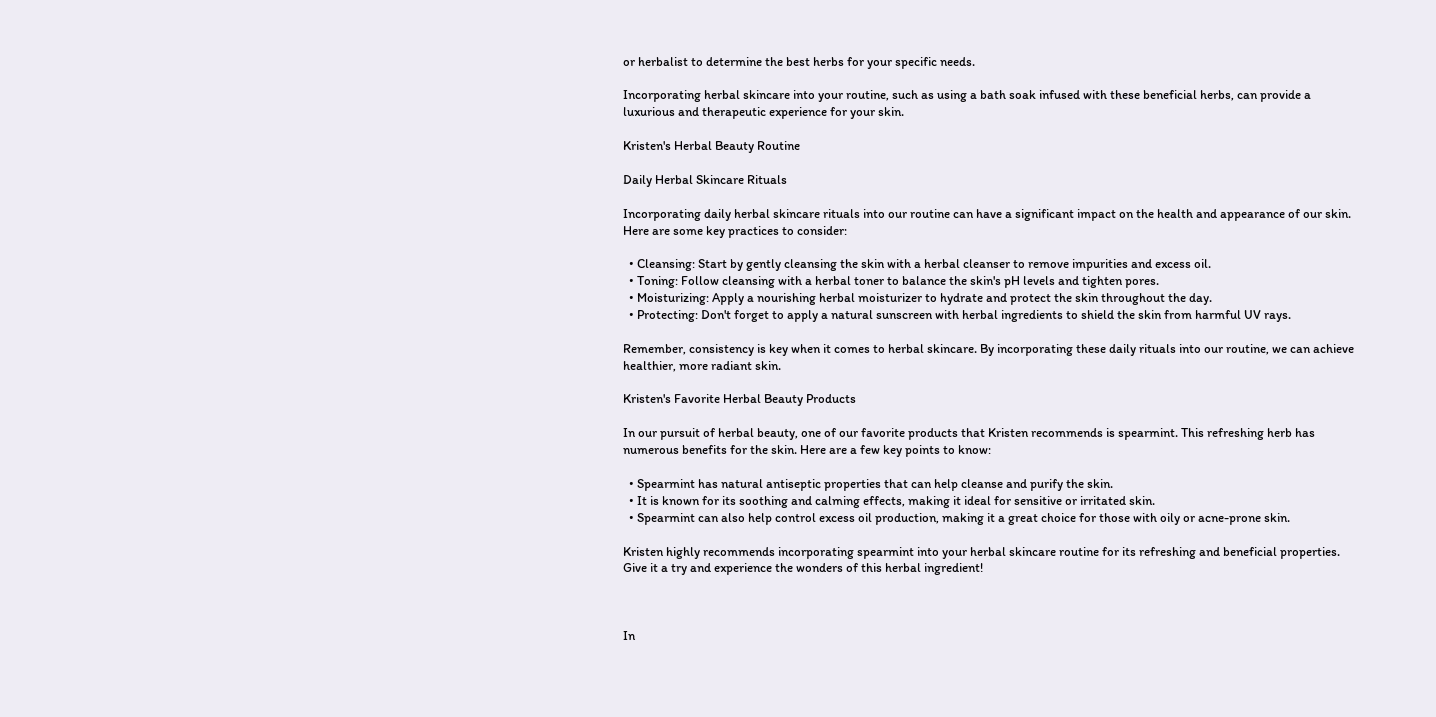or herbalist to determine the best herbs for your specific needs.

Incorporating herbal skincare into your routine, such as using a bath soak infused with these beneficial herbs, can provide a luxurious and therapeutic experience for your skin.

Kristen's Herbal Beauty Routine

Daily Herbal Skincare Rituals

Incorporating daily herbal skincare rituals into our routine can have a significant impact on the health and appearance of our skin. Here are some key practices to consider:

  • Cleansing: Start by gently cleansing the skin with a herbal cleanser to remove impurities and excess oil.
  • Toning: Follow cleansing with a herbal toner to balance the skin's pH levels and tighten pores.
  • Moisturizing: Apply a nourishing herbal moisturizer to hydrate and protect the skin throughout the day.
  • Protecting: Don't forget to apply a natural sunscreen with herbal ingredients to shield the skin from harmful UV rays.

Remember, consistency is key when it comes to herbal skincare. By incorporating these daily rituals into our routine, we can achieve healthier, more radiant skin.

Kristen's Favorite Herbal Beauty Products

In our pursuit of herbal beauty, one of our favorite products that Kristen recommends is spearmint. This refreshing herb has numerous benefits for the skin. Here are a few key points to know:

  • Spearmint has natural antiseptic properties that can help cleanse and purify the skin.
  • It is known for its soothing and calming effects, making it ideal for sensitive or irritated skin.
  • Spearmint can also help control excess oil production, making it a great choice for those with oily or acne-prone skin.

Kristen highly recommends incorporating spearmint into your herbal skincare routine for its refreshing and beneficial properties. Give it a try and experience the wonders of this herbal ingredient!



In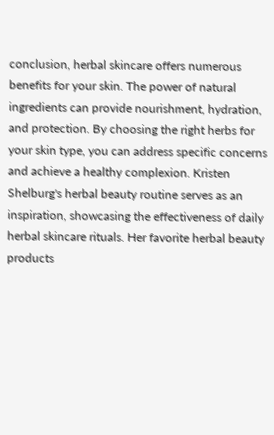conclusion, herbal skincare offers numerous benefits for your skin. The power of natural ingredients can provide nourishment, hydration, and protection. By choosing the right herbs for your skin type, you can address specific concerns and achieve a healthy complexion. Kristen Shelburg's herbal beauty routine serves as an inspiration, showcasing the effectiveness of daily herbal skincare rituals. Her favorite herbal beauty products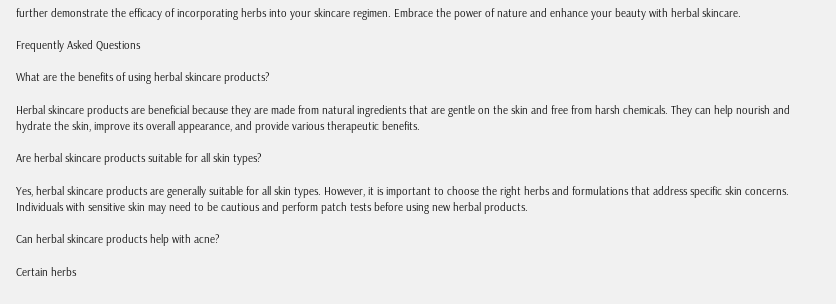further demonstrate the efficacy of incorporating herbs into your skincare regimen. Embrace the power of nature and enhance your beauty with herbal skincare.

Frequently Asked Questions

What are the benefits of using herbal skincare products?

Herbal skincare products are beneficial because they are made from natural ingredients that are gentle on the skin and free from harsh chemicals. They can help nourish and hydrate the skin, improve its overall appearance, and provide various therapeutic benefits.

Are herbal skincare products suitable for all skin types?

Yes, herbal skincare products are generally suitable for all skin types. However, it is important to choose the right herbs and formulations that address specific skin concerns. Individuals with sensitive skin may need to be cautious and perform patch tests before using new herbal products.

Can herbal skincare products help with acne?

Certain herbs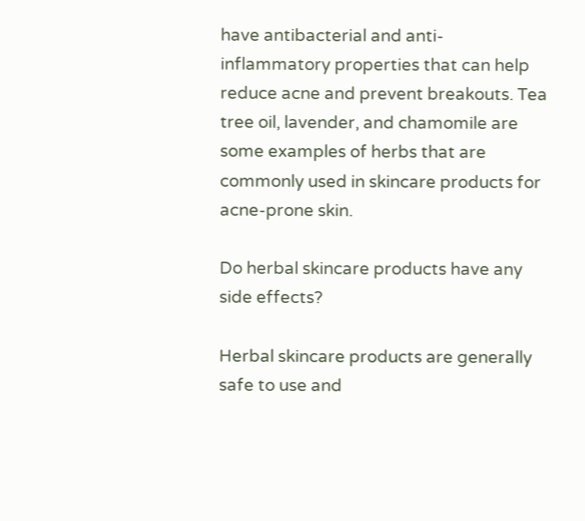have antibacterial and anti-inflammatory properties that can help reduce acne and prevent breakouts. Tea tree oil, lavender, and chamomile are some examples of herbs that are commonly used in skincare products for acne-prone skin.

Do herbal skincare products have any side effects?

Herbal skincare products are generally safe to use and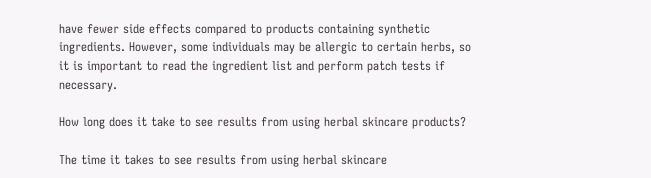have fewer side effects compared to products containing synthetic ingredients. However, some individuals may be allergic to certain herbs, so it is important to read the ingredient list and perform patch tests if necessary.

How long does it take to see results from using herbal skincare products?

The time it takes to see results from using herbal skincare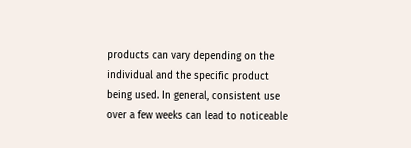products can vary depending on the individual and the specific product being used. In general, consistent use over a few weeks can lead to noticeable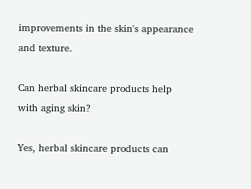improvements in the skin's appearance and texture.

Can herbal skincare products help with aging skin?

Yes, herbal skincare products can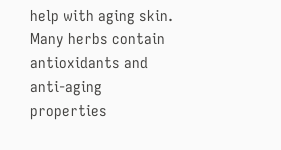help with aging skin. Many herbs contain antioxidants and anti-aging properties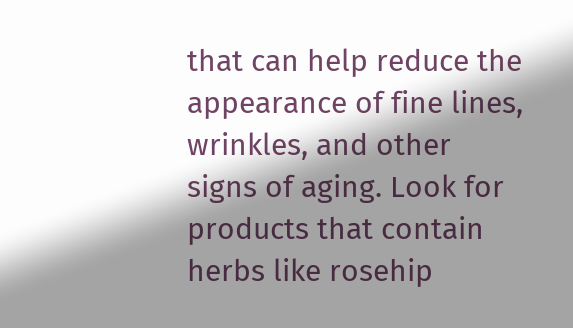that can help reduce the appearance of fine lines, wrinkles, and other signs of aging. Look for products that contain herbs like rosehip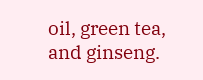oil, green tea, and ginseng.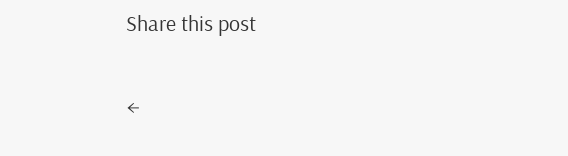Share this post

←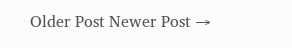Older Post Newer Post →